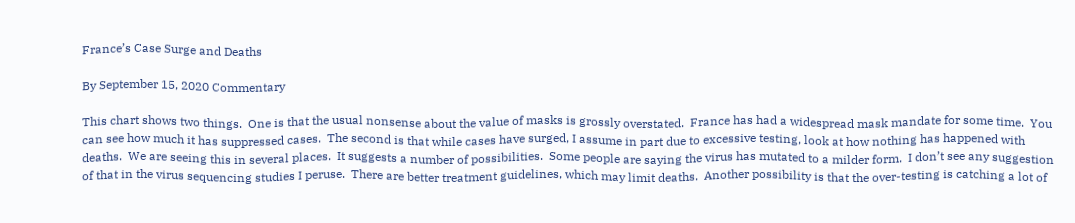France’s Case Surge and Deaths

By September 15, 2020 Commentary

This chart shows two things.  One is that the usual nonsense about the value of masks is grossly overstated.  France has had a widespread mask mandate for some time.  You can see how much it has suppressed cases.  The second is that while cases have surged, I assume in part due to excessive testing, look at how nothing has happened with deaths.  We are seeing this in several places.  It suggests a number of possibilities.  Some people are saying the virus has mutated to a milder form.  I don’t see any suggestion of that in the virus sequencing studies I peruse.  There are better treatment guidelines, which may limit deaths.  Another possibility is that the over-testing is catching a lot of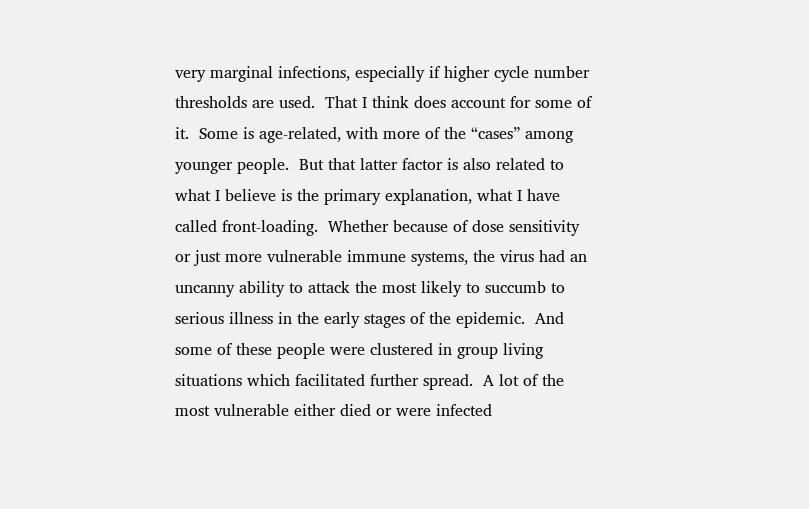very marginal infections, especially if higher cycle number thresholds are used.  That I think does account for some of it.  Some is age-related, with more of the “cases” among younger people.  But that latter factor is also related to what I believe is the primary explanation, what I have called front-loading.  Whether because of dose sensitivity or just more vulnerable immune systems, the virus had an uncanny ability to attack the most likely to succumb to serious illness in the early stages of the epidemic.  And some of these people were clustered in group living situations which facilitated further spread.  A lot of the most vulnerable either died or were infected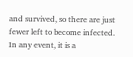and survived, so there are just fewer left to become infected.  In any event, it is a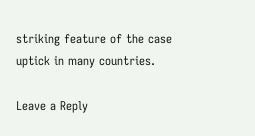striking feature of the case uptick in many countries.

Leave a Reply